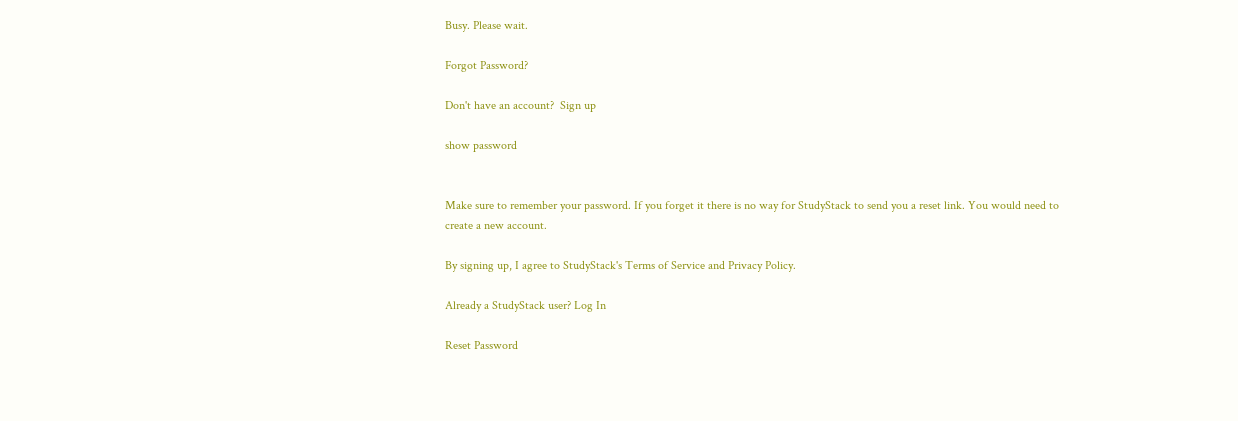Busy. Please wait.

Forgot Password?

Don't have an account?  Sign up

show password


Make sure to remember your password. If you forget it there is no way for StudyStack to send you a reset link. You would need to create a new account.

By signing up, I agree to StudyStack's Terms of Service and Privacy Policy.

Already a StudyStack user? Log In

Reset Password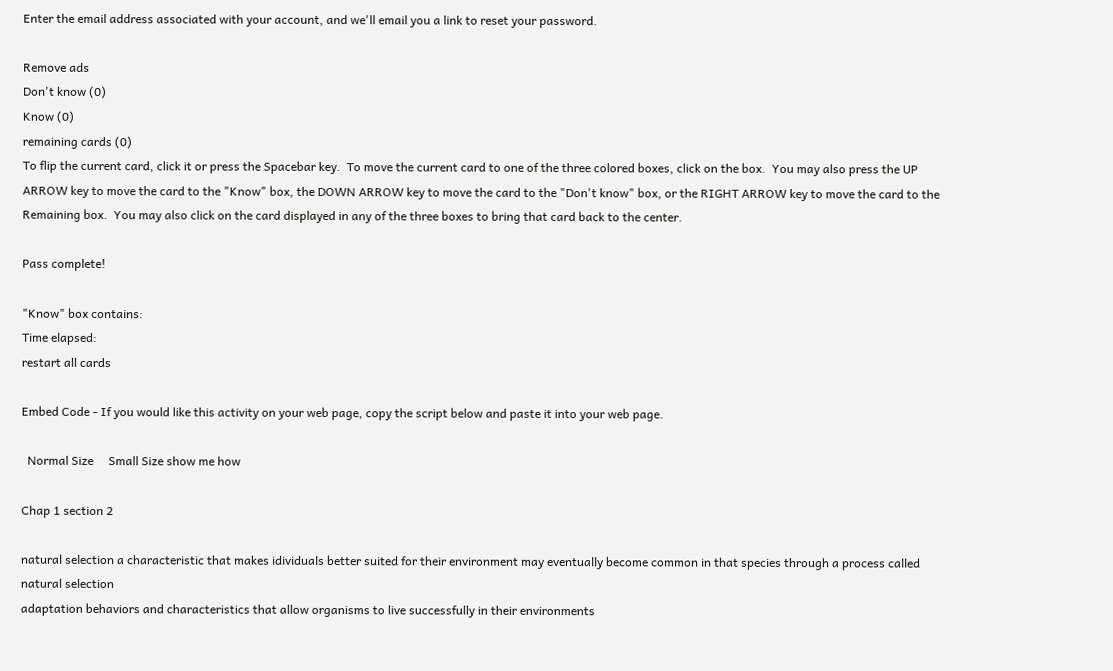Enter the email address associated with your account, and we'll email you a link to reset your password.

Remove ads
Don't know (0)
Know (0)
remaining cards (0)
To flip the current card, click it or press the Spacebar key.  To move the current card to one of the three colored boxes, click on the box.  You may also press the UP ARROW key to move the card to the "Know" box, the DOWN ARROW key to move the card to the "Don't know" box, or the RIGHT ARROW key to move the card to the Remaining box.  You may also click on the card displayed in any of the three boxes to bring that card back to the center.

Pass complete!

"Know" box contains:
Time elapsed:
restart all cards

Embed Code - If you would like this activity on your web page, copy the script below and paste it into your web page.

  Normal Size     Small Size show me how

Chap 1 section 2

natural selection a characteristic that makes idividuals better suited for their environment may eventually become common in that species through a process called natural selection
adaptation behaviors and characteristics that allow organisms to live successfully in their environments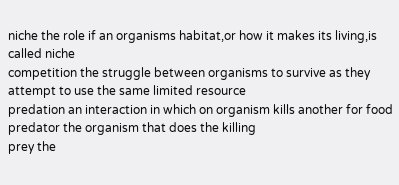niche the role if an organisms habitat,or how it makes its living,is called niche
competition the struggle between organisms to survive as they attempt to use the same limited resource
predation an interaction in which on organism kills another for food
predator the organism that does the killing
prey the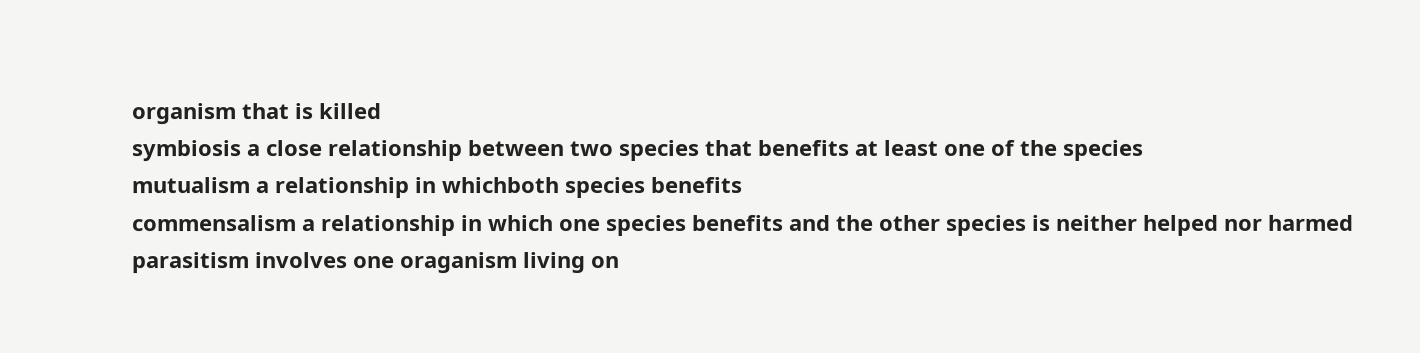organism that is killed
symbiosis a close relationship between two species that benefits at least one of the species
mutualism a relationship in whichboth species benefits
commensalism a relationship in which one species benefits and the other species is neither helped nor harmed
parasitism involves one oraganism living on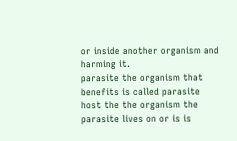or inside another organism and harming it.
parasite the organism that benefits is called parasite
host the the organism the parasite lives on or is is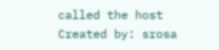called the host
Created by: srosa